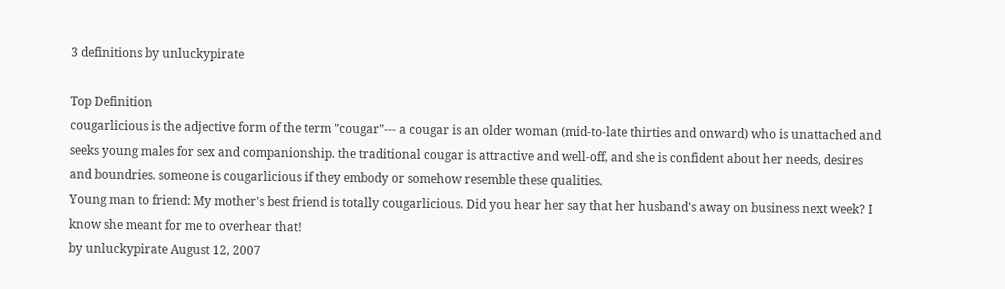3 definitions by unluckypirate

Top Definition
cougarlicious is the adjective form of the term "cougar"--- a cougar is an older woman (mid-to-late thirties and onward) who is unattached and seeks young males for sex and companionship. the traditional cougar is attractive and well-off, and she is confident about her needs, desires and boundries. someone is cougarlicious if they embody or somehow resemble these qualities.
Young man to friend: My mother's best friend is totally cougarlicious. Did you hear her say that her husband's away on business next week? I know she meant for me to overhear that!
by unluckypirate August 12, 2007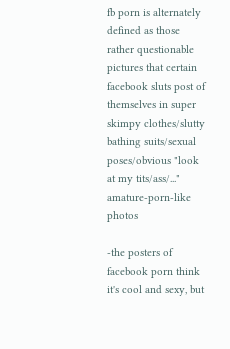fb porn is alternately defined as those rather questionable pictures that certain facebook sluts post of themselves in super skimpy clothes/slutty bathing suits/sexual poses/obvious "look at my tits/ass/..." amature-porn-like photos

-the posters of facebook porn think it's cool and sexy, but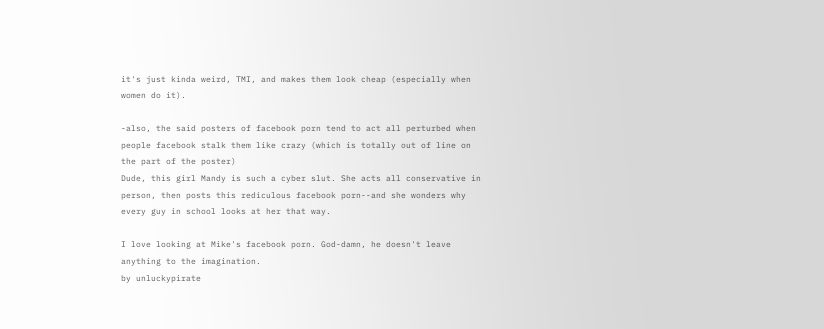it's just kinda weird, TMI, and makes them look cheap (especially when women do it).

-also, the said posters of facebook porn tend to act all perturbed when people facebook stalk them like crazy (which is totally out of line on the part of the poster)
Dude, this girl Mandy is such a cyber slut. She acts all conservative in person, then posts this rediculous facebook porn--and she wonders why every guy in school looks at her that way.

I love looking at Mike's facebook porn. God-damn, he doesn't leave anything to the imagination.
by unluckypirate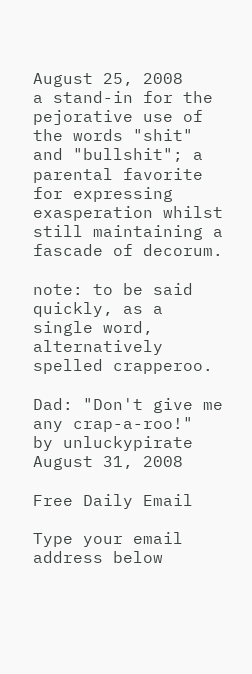August 25, 2008
a stand-in for the pejorative use of the words "shit" and "bullshit"; a parental favorite for expressing exasperation whilst still maintaining a fascade of decorum.

note: to be said quickly, as a single word, alternatively spelled crapperoo.

Dad: "Don't give me any crap-a-roo!"
by unluckypirate August 31, 2008

Free Daily Email

Type your email address below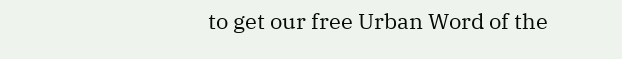to get our free Urban Word of the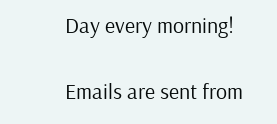Day every morning!

Emails are sent from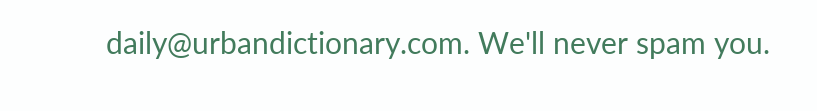daily@urbandictionary.com. We'll never spam you.